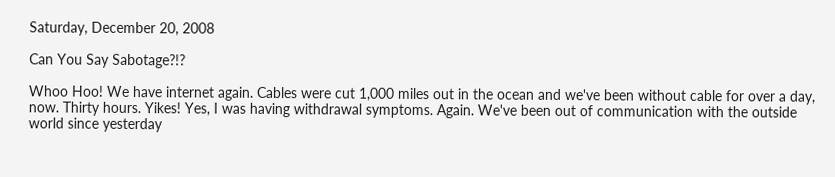Saturday, December 20, 2008

Can You Say Sabotage?!?

Whoo Hoo! We have internet again. Cables were cut 1,000 miles out in the ocean and we've been without cable for over a day, now. Thirty hours. Yikes! Yes, I was having withdrawal symptoms. Again. We've been out of communication with the outside world since yesterday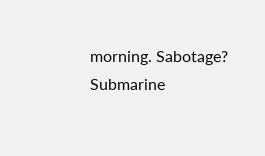morning. Sabotage? Submarine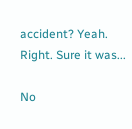accident? Yeah. Right. Sure it was...

No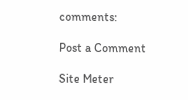comments:

Post a Comment

Site Meter